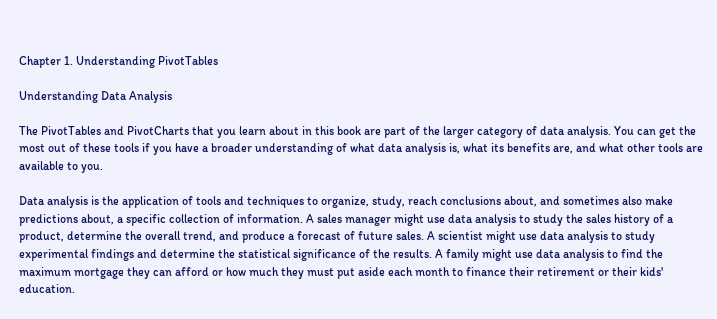Chapter 1. Understanding PivotTables

Understanding Data Analysis

The PivotTables and PivotCharts that you learn about in this book are part of the larger category of data analysis. You can get the most out of these tools if you have a broader understanding of what data analysis is, what its benefits are, and what other tools are available to you.

Data analysis is the application of tools and techniques to organize, study, reach conclusions about, and sometimes also make predictions about, a specific collection of information. A sales manager might use data analysis to study the sales history of a product, determine the overall trend, and produce a forecast of future sales. A scientist might use data analysis to study experimental findings and determine the statistical significance of the results. A family might use data analysis to find the maximum mortgage they can afford or how much they must put aside each month to finance their retirement or their kids' education.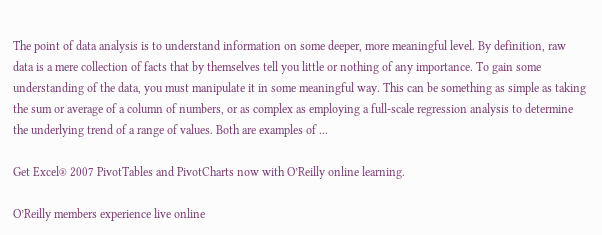The point of data analysis is to understand information on some deeper, more meaningful level. By definition, raw data is a mere collection of facts that by themselves tell you little or nothing of any importance. To gain some understanding of the data, you must manipulate it in some meaningful way. This can be something as simple as taking the sum or average of a column of numbers, or as complex as employing a full‐scale regression analysis to determine the underlying trend of a range of values. Both are examples of ...

Get Excel® 2007 PivotTables and PivotCharts now with O’Reilly online learning.

O’Reilly members experience live online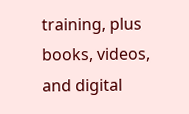training, plus books, videos, and digital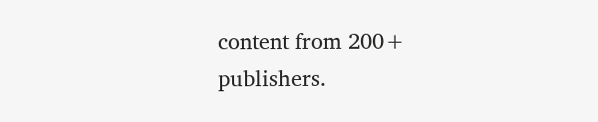content from 200+ publishers.